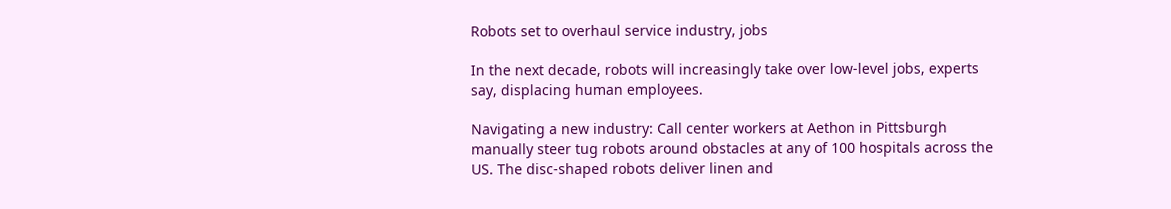Robots set to overhaul service industry, jobs

In the next decade, robots will increasingly take over low-level jobs, experts say, displacing human employees.

Navigating a new industry: Call center workers at Aethon in Pittsburgh manually steer tug robots around obstacles at any of 100 hospitals across the US. The disc-shaped robots deliver linen and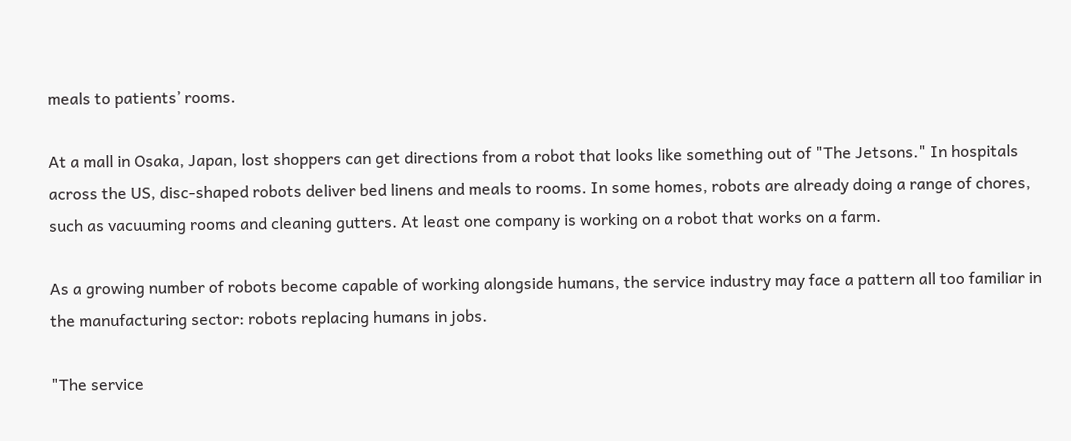meals to patients’ rooms.

At a mall in Osaka, Japan, lost shoppers can get directions from a robot that looks like something out of "The Jetsons." In hospitals across the US, disc-shaped robots deliver bed linens and meals to rooms. In some homes, robots are already doing a range of chores, such as vacuuming rooms and cleaning gutters. At least one company is working on a robot that works on a farm.

As a growing number of robots become capable of working alongside humans, the service industry may face a pattern all too familiar in the manufacturing sector: robots replacing humans in jobs.

"The service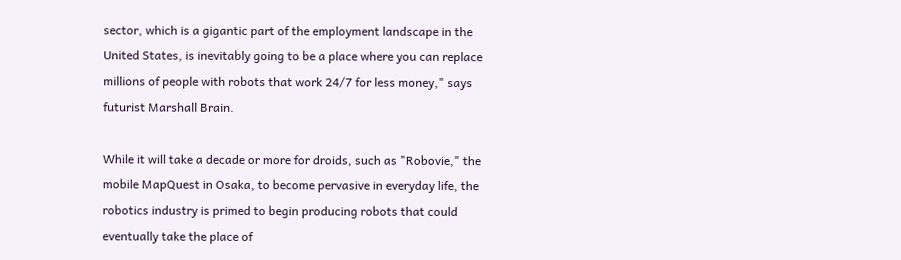sector, which is a gigantic part of the employment landscape in the United States, is inevitably going to be a place where you can replace millions of people with robots that work 24/7 for less money," says futurist Marshall Brain.

While it will take a decade or more for droids, such as "Robovie," the mobile MapQuest in Osaka, to become pervasive in everyday life, the robotics industry is primed to begin producing robots that could eventually take the place of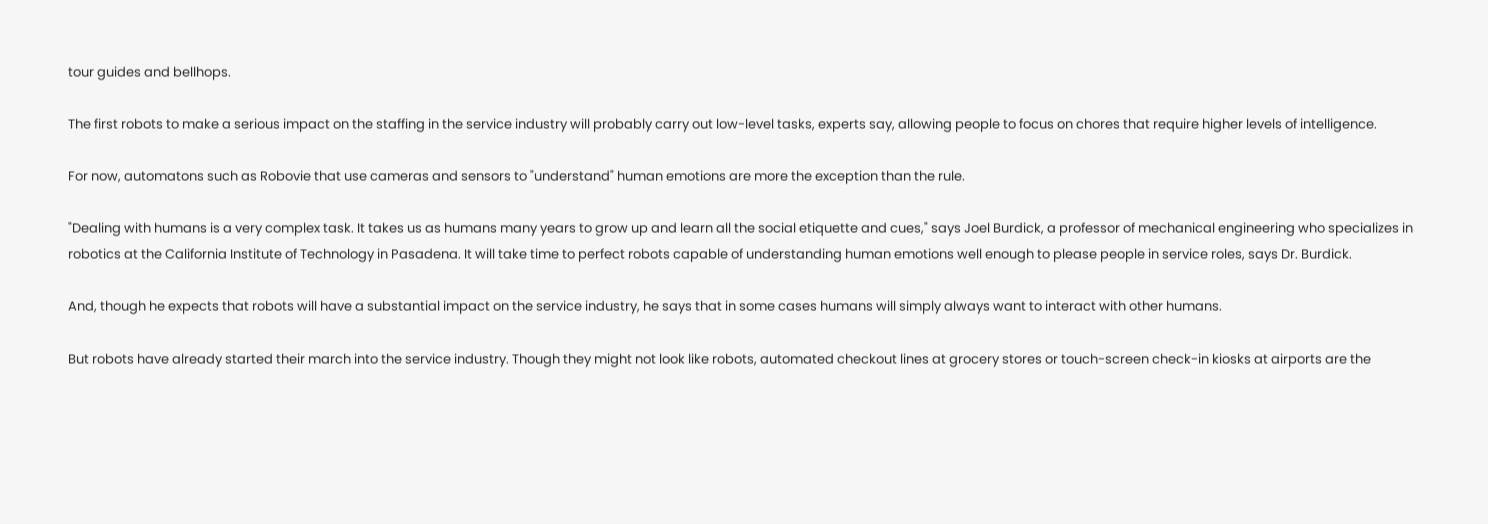tour guides and bellhops.

The first robots to make a serious impact on the staffing in the service industry will probably carry out low-level tasks, experts say, allowing people to focus on chores that require higher levels of intelligence.

For now, automatons such as Robovie that use cameras and sensors to "understand" human emotions are more the exception than the rule.

"Dealing with humans is a very complex task. It takes us as humans many years to grow up and learn all the social etiquette and cues," says Joel Burdick, a professor of mechanical engineering who specializes in robotics at the California Institute of Technology in Pasadena. It will take time to perfect robots capable of understanding human emotions well enough to please people in service roles, says Dr. Burdick.

And, though he expects that robots will have a substantial impact on the service industry, he says that in some cases humans will simply always want to interact with other humans.

But robots have already started their march into the service industry. Though they might not look like robots, automated checkout lines at grocery stores or touch-screen check-in kiosks at airports are the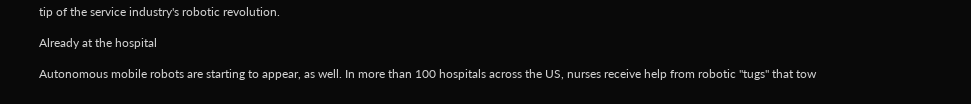tip of the service industry's robotic revolution.

Already at the hospital

Autonomous mobile robots are starting to appear, as well. In more than 100 hospitals across the US, nurses receive help from robotic "tugs" that tow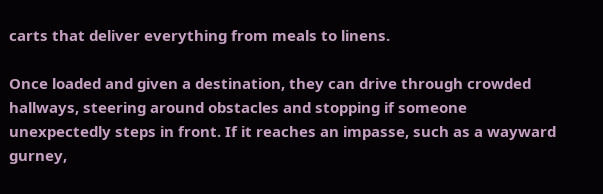carts that deliver everything from meals to linens.

Once loaded and given a destination, they can drive through crowded hallways, steering around obstacles and stopping if someone unexpectedly steps in front. If it reaches an impasse, such as a wayward gurney,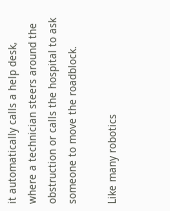it automatically calls a help desk, where a technician steers around the obstruction or calls the hospital to ask someone to move the roadblock.

Like many robotics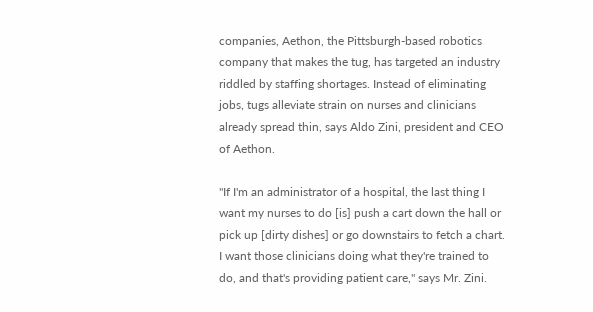companies, Aethon, the Pittsburgh-based robotics company that makes the tug, has targeted an industry riddled by staffing shortages. Instead of eliminating jobs, tugs alleviate strain on nurses and clinicians already spread thin, says Aldo Zini, president and CEO of Aethon.

"If I'm an administrator of a hospital, the last thing I want my nurses to do [is] push a cart down the hall or pick up [dirty dishes] or go downstairs to fetch a chart. I want those clinicians doing what they're trained to do, and that's providing patient care," says Mr. Zini.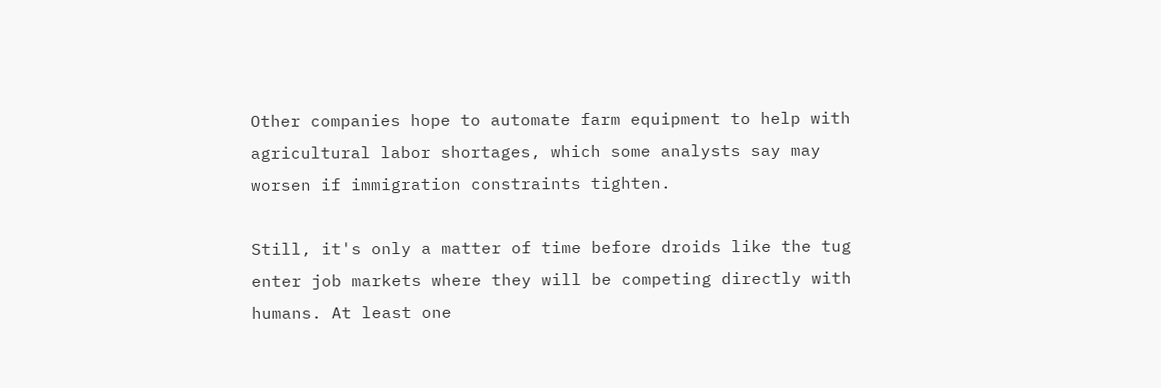Other companies hope to automate farm equipment to help with agricultural labor shortages, which some analysts say may worsen if immigration constraints tighten.

Still, it's only a matter of time before droids like the tug enter job markets where they will be competing directly with humans. At least one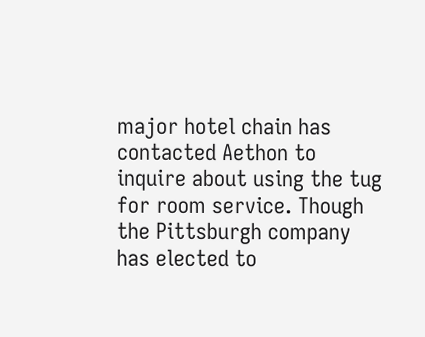major hotel chain has contacted Aethon to inquire about using the tug for room service. Though the Pittsburgh company has elected to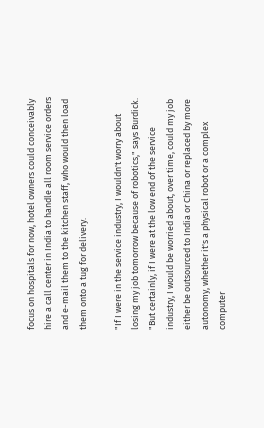focus on hospitals for now, hotel owners could conceivably hire a call center in India to handle all room service orders and e-mail them to the kitchen staff, who would then load them onto a tug for delivery.

"If I were in the service industry, I wouldn't worry about losing my job tomorrow because of robotics," says Burdick. "But certainly, if I were at the low end of the service industry, I would be worried about, over time, could my job either be outsourced to India or China or replaced by more autonomy, whether it's a physical robot or a complex computer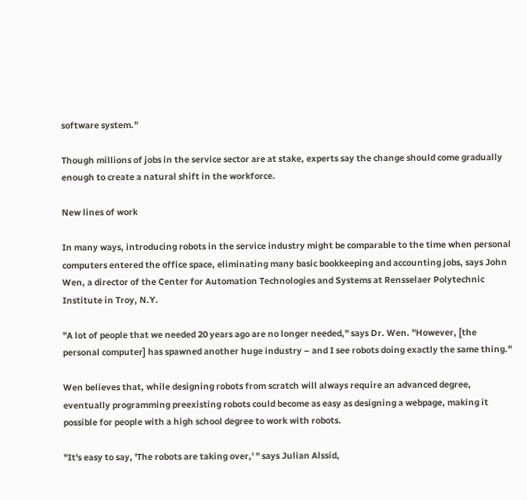software system."

Though millions of jobs in the service sector are at stake, experts say the change should come gradually enough to create a natural shift in the workforce.

New lines of work

In many ways, introducing robots in the service industry might be comparable to the time when personal computers entered the office space, eliminating many basic bookkeeping and accounting jobs, says John Wen, a director of the Center for Automation Technologies and Systems at Rensselaer Polytechnic Institute in Troy, N.Y.

"A lot of people that we needed 20 years ago are no longer needed," says Dr. Wen. "However, [the personal computer] has spawned another huge industry – and I see robots doing exactly the same thing."

Wen believes that, while designing robots from scratch will always require an advanced degree, eventually programming preexisting robots could become as easy as designing a webpage, making it possible for people with a high school degree to work with robots.

"It's easy to say, 'The robots are taking over,' " says Julian Alssid,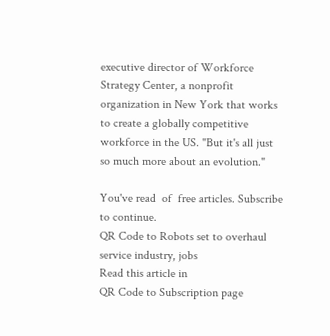executive director of Workforce Strategy Center, a nonprofit organization in New York that works to create a globally competitive workforce in the US. "But it's all just so much more about an evolution."

You've read  of  free articles. Subscribe to continue.
QR Code to Robots set to overhaul service industry, jobs
Read this article in
QR Code to Subscription page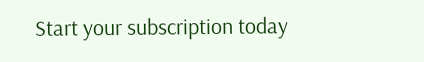Start your subscription today